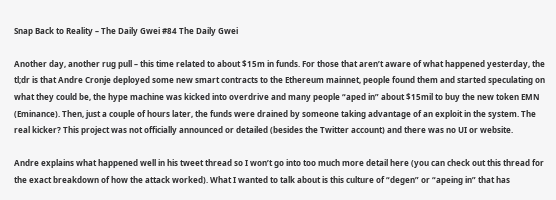Snap Back to Reality – The Daily Gwei #84 The Daily Gwei

Another day, another rug pull – this time related to about $15m in funds. For those that aren’t aware of what happened yesterday, the tl;dr is that Andre Cronje deployed some new smart contracts to the Ethereum mainnet, people found them and started speculating on what they could be, the hype machine was kicked into overdrive and many people “aped in” about $15mil to buy the new token EMN (Eminance). Then, just a couple of hours later, the funds were drained by someone taking advantage of an exploit in the system. The real kicker? This project was not officially announced or detailed (besides the Twitter account) and there was no UI or website.

Andre explains what happened well in his tweet thread so I won’t go into too much more detail here (you can check out this thread for the exact breakdown of how the attack worked). What I wanted to talk about is this culture of “degen” or “apeing in” that has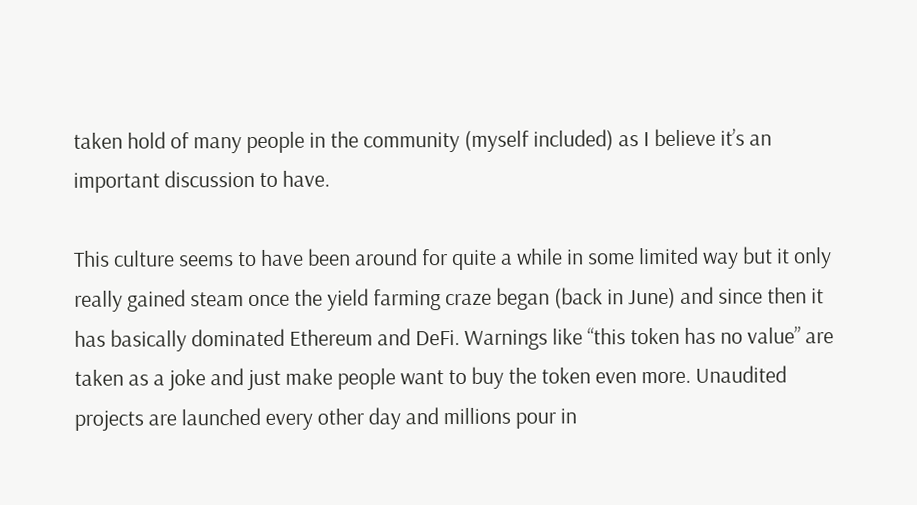taken hold of many people in the community (myself included) as I believe it’s an important discussion to have.

This culture seems to have been around for quite a while in some limited way but it only really gained steam once the yield farming craze began (back in June) and since then it has basically dominated Ethereum and DeFi. Warnings like “this token has no value” are taken as a joke and just make people want to buy the token even more. Unaudited projects are launched every other day and millions pour in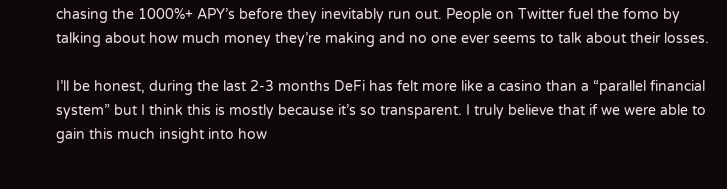chasing the 1000%+ APY’s before they inevitably run out. People on Twitter fuel the fomo by talking about how much money they’re making and no one ever seems to talk about their losses.

I’ll be honest, during the last 2-3 months DeFi has felt more like a casino than a “parallel financial system” but I think this is mostly because it’s so transparent. I truly believe that if we were able to gain this much insight into how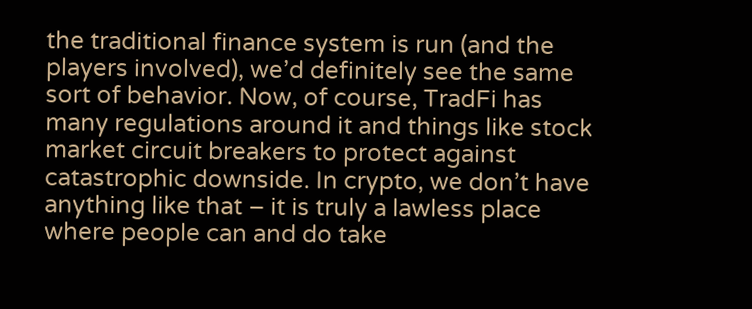the traditional finance system is run (and the players involved), we’d definitely see the same sort of behavior. Now, of course, TradFi has many regulations around it and things like stock market circuit breakers to protect against catastrophic downside. In crypto, we don’t have anything like that – it is truly a lawless place where people can and do take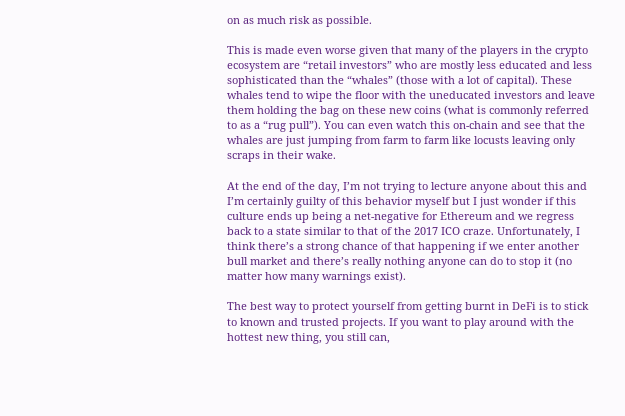on as much risk as possible.

This is made even worse given that many of the players in the crypto ecosystem are “retail investors” who are mostly less educated and less sophisticated than the “whales” (those with a lot of capital). These whales tend to wipe the floor with the uneducated investors and leave them holding the bag on these new coins (what is commonly referred to as a “rug pull”). You can even watch this on-chain and see that the whales are just jumping from farm to farm like locusts leaving only scraps in their wake.

At the end of the day, I’m not trying to lecture anyone about this and I’m certainly guilty of this behavior myself but I just wonder if this culture ends up being a net-negative for Ethereum and we regress back to a state similar to that of the 2017 ICO craze. Unfortunately, I think there’s a strong chance of that happening if we enter another bull market and there’s really nothing anyone can do to stop it (no matter how many warnings exist).

The best way to protect yourself from getting burnt in DeFi is to stick to known and trusted projects. If you want to play around with the hottest new thing, you still can,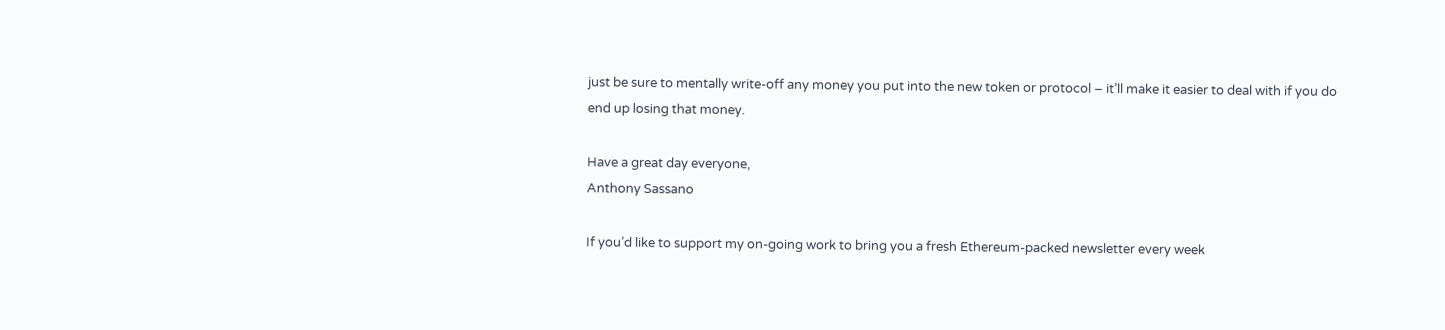just be sure to mentally write-off any money you put into the new token or protocol – it’ll make it easier to deal with if you do end up losing that money.

Have a great day everyone,
Anthony Sassano

If you’d like to support my on-going work to bring you a fresh Ethereum-packed newsletter every week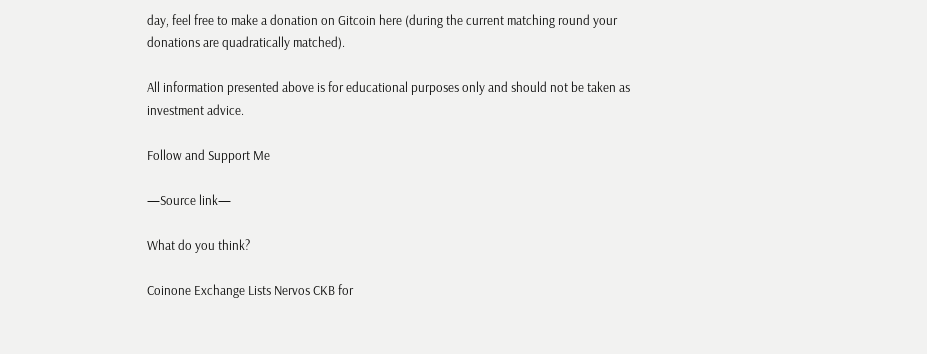day, feel free to make a donation on Gitcoin here (during the current matching round your donations are quadratically matched).

All information presented above is for educational purposes only and should not be taken as investment advice.

Follow and Support Me

—Source link—

What do you think?

Coinone Exchange Lists Nervos CKB for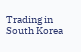Trading in South Korea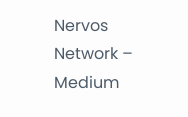Nervos Network – Medium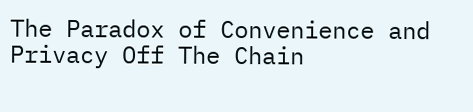The Paradox of Convenience and Privacy Off The Chain